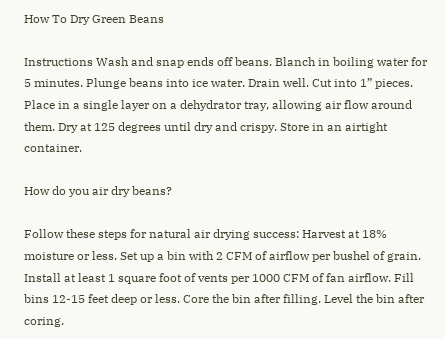How To Dry Green Beans

Instructions Wash and snap ends off beans. Blanch in boiling water for 5 minutes. Plunge beans into ice water. Drain well. Cut into 1” pieces. Place in a single layer on a dehydrator tray, allowing air flow around them. Dry at 125 degrees until dry and crispy. Store in an airtight container.

How do you air dry beans?

Follow these steps for natural air drying success: Harvest at 18% moisture or less. Set up a bin with 2 CFM of airflow per bushel of grain. Install at least 1 square foot of vents per 1000 CFM of fan airflow. Fill bins 12-15 feet deep or less. Core the bin after filling. Level the bin after coring.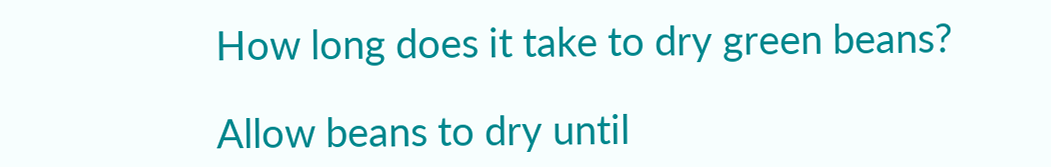How long does it take to dry green beans?

Allow beans to dry until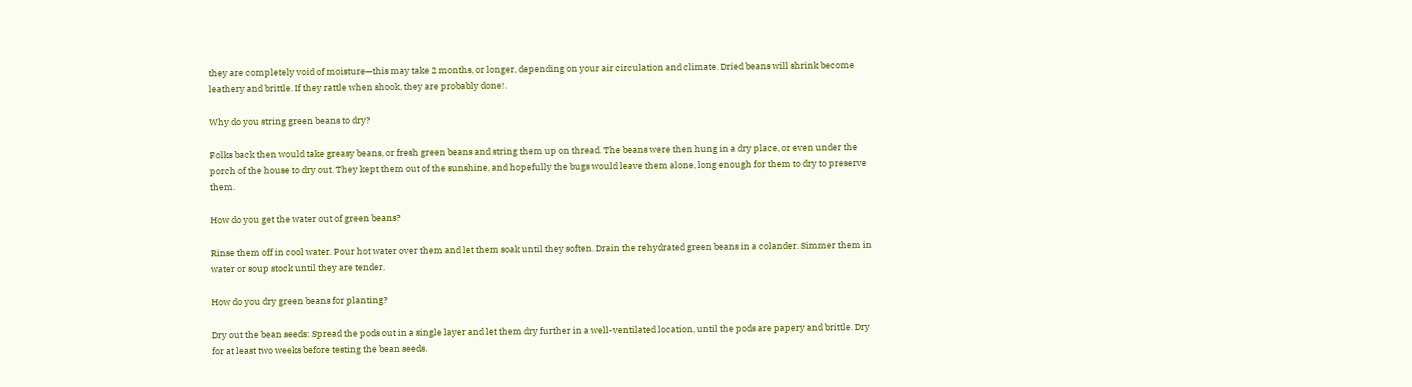they are completely void of moisture—this may take 2 months, or longer, depending on your air circulation and climate. Dried beans will shrink become leathery and brittle. If they rattle when shook, they are probably done!.

Why do you string green beans to dry?

Folks back then would take greasy beans, or fresh green beans and string them up on thread. The beans were then hung in a dry place, or even under the porch of the house to dry out. They kept them out of the sunshine, and hopefully the bugs would leave them alone, long enough for them to dry to preserve them.

How do you get the water out of green beans?

Rinse them off in cool water. Pour hot water over them and let them soak until they soften. Drain the rehydrated green beans in a colander. Simmer them in water or soup stock until they are tender.

How do you dry green beans for planting?

Dry out the bean seeds: Spread the pods out in a single layer and let them dry further in a well-ventilated location, until the pods are papery and brittle. Dry for at least two weeks before testing the bean seeds.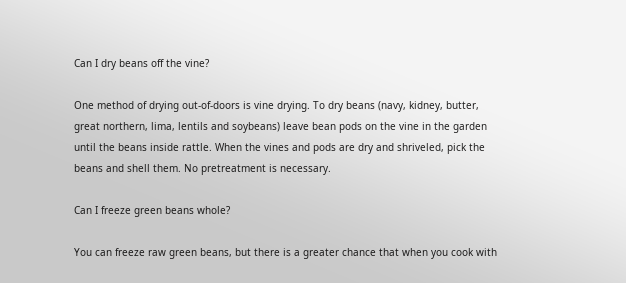Can I dry beans off the vine?

One method of drying out-of-doors is vine drying. To dry beans (navy, kidney, butter, great northern, lima, lentils and soybeans) leave bean pods on the vine in the garden until the beans inside rattle. When the vines and pods are dry and shriveled, pick the beans and shell them. No pretreatment is necessary.

Can I freeze green beans whole?

You can freeze raw green beans, but there is a greater chance that when you cook with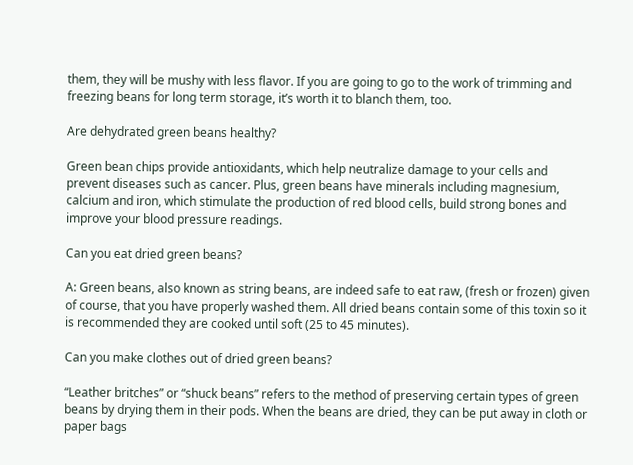them, they will be mushy with less flavor. If you are going to go to the work of trimming and freezing beans for long term storage, it’s worth it to blanch them, too.

Are dehydrated green beans healthy?

Green bean chips provide antioxidants, which help neutralize damage to your cells and prevent diseases such as cancer. Plus, green beans have minerals including magnesium, calcium and iron, which stimulate the production of red blood cells, build strong bones and improve your blood pressure readings.

Can you eat dried green beans?

A: Green beans, also known as string beans, are indeed safe to eat raw, (fresh or frozen) given of course, that you have properly washed them. All dried beans contain some of this toxin so it is recommended they are cooked until soft (25 to 45 minutes).

Can you make clothes out of dried green beans?

“Leather britches” or “shuck beans” refers to the method of preserving certain types of green beans by drying them in their pods. When the beans are dried, they can be put away in cloth or paper bags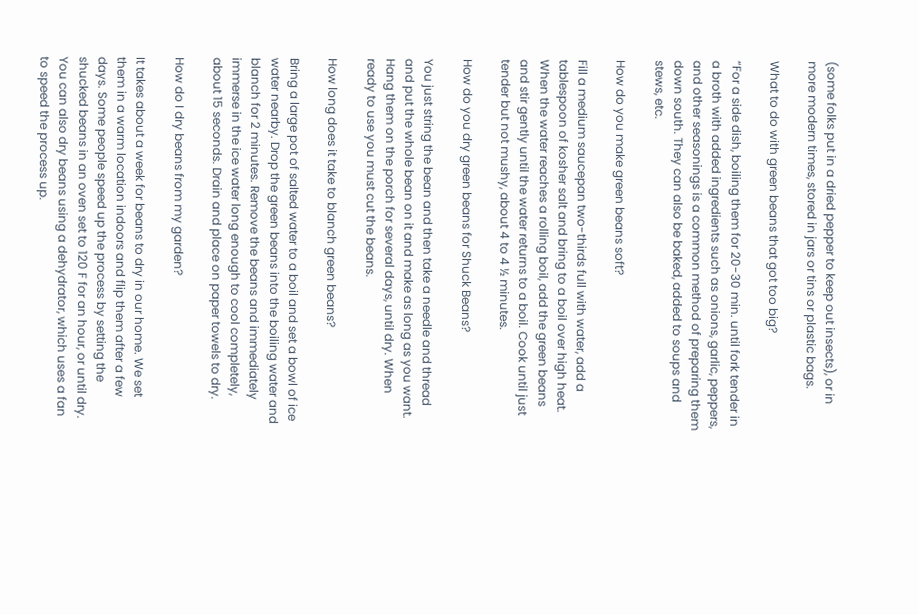(some folks put in a dried pepper to keep out insects), or in more modern times, stored in jars or tins or plastic bags.

What to do with green beans that got too big?

“For a side dish, boiling them for 20-30 min. until fork tender in a broth with added ingredients such as onions, garlic, peppers, and other seasonings is a common method of preparing them down south. They can also be baked, added to soups and stews, etc.

How do you make green beans soft?

Fill a medium saucepan two-thirds full with water, add a tablespoon of kosher salt and bring to a boil over high heat. When the water reaches a rolling boil, add the green beans and stir gently until the water returns to a boil. Cook until just tender but not mushy, about 4 to 4 ½ minutes.

How do you dry green beans for Shuck Beans?

You just string the bean and then take a needle and thread and put the whole bean on it and make as long as you want. Hang them on the porch for several days, until dry. When ready to use you must cut the beans.

How long does it take to blanch green beans?

Bring a large pot of salted water to a boil and set a bowl of ice water nearby. Drop the green beans into the boiling water and blanch for 2 minutes. Remove the beans and immediately immerse in the ice water long enough to cool completely, about 15 seconds. Drain and place on paper towels to dry.

How do I dry beans from my garden?

It takes about a week for beans to dry in our home. We set them in a warm location indoors and flip them after a few days. Some people speed up the process by setting the shucked beans in an oven set to 120 F for an hour, or until dry. You can also dry beans using a dehydrator, which uses a fan to speed the process up.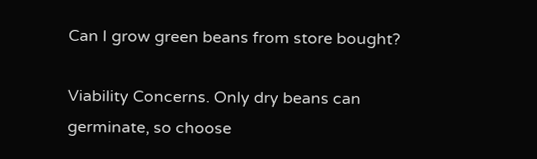Can I grow green beans from store bought?

Viability Concerns. Only dry beans can germinate, so choose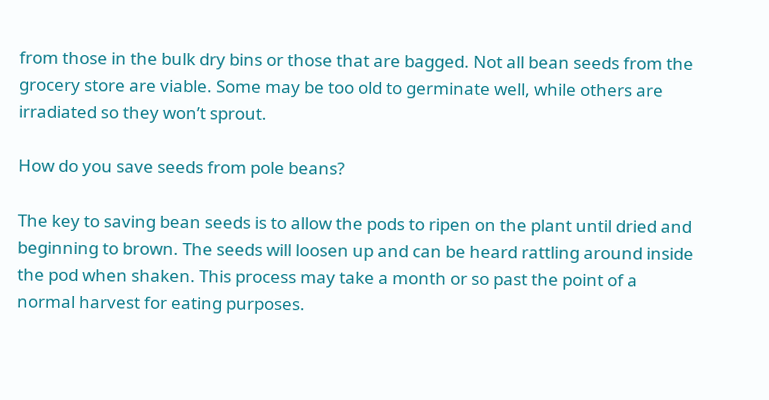from those in the bulk dry bins or those that are bagged. Not all bean seeds from the grocery store are viable. Some may be too old to germinate well, while others are irradiated so they won’t sprout.

How do you save seeds from pole beans?

The key to saving bean seeds is to allow the pods to ripen on the plant until dried and beginning to brown. The seeds will loosen up and can be heard rattling around inside the pod when shaken. This process may take a month or so past the point of a normal harvest for eating purposes.